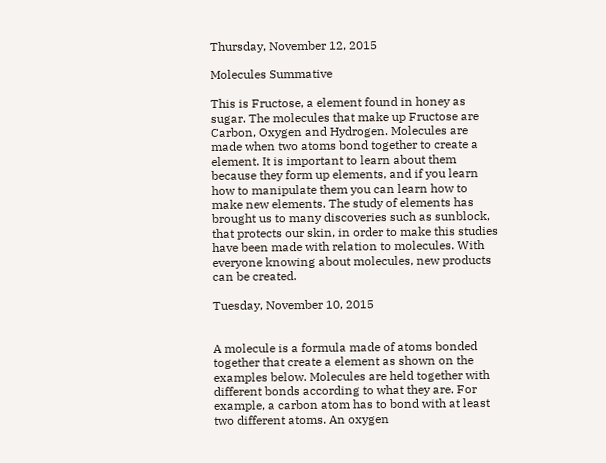Thursday, November 12, 2015

Molecules Summative

This is Fructose, a element found in honey as sugar. The molecules that make up Fructose are Carbon, Oxygen and Hydrogen. Molecules are made when two atoms bond together to create a element. It is important to learn about them because they form up elements, and if you learn how to manipulate them you can learn how to make new elements. The study of elements has brought us to many discoveries such as sunblock, that protects our skin, in order to make this studies have been made with relation to molecules. With everyone knowing about molecules, new products can be created.

Tuesday, November 10, 2015


A molecule is a formula made of atoms bonded together that create a element as shown on the examples below. Molecules are held together with different bonds according to what they are. For example, a carbon atom has to bond with at least two different atoms. An oxygen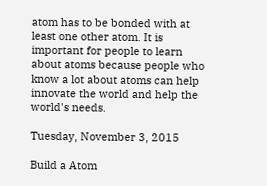atom has to be bonded with at least one other atom. It is important for people to learn about atoms because people who know a lot about atoms can help innovate the world and help the world's needs.

Tuesday, November 3, 2015

Build a Atom